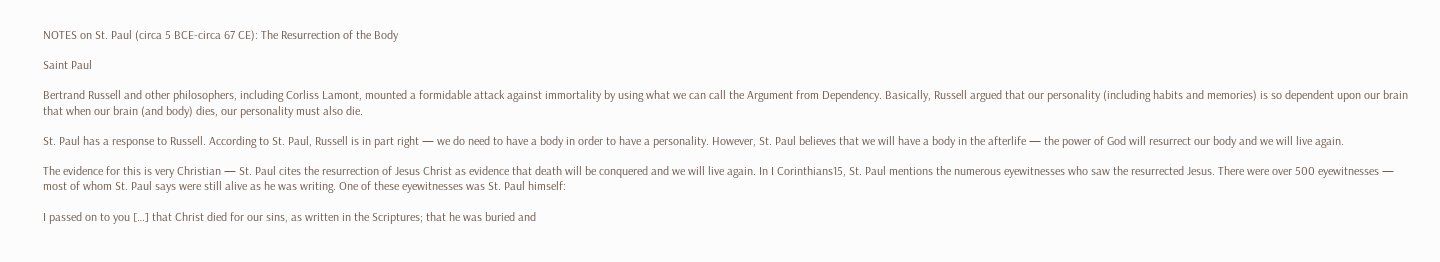NOTES on St. Paul (circa 5 BCE-circa 67 CE): The Resurrection of the Body

Saint Paul

Bertrand Russell and other philosophers, including Corliss Lamont, mounted a formidable attack against immortality by using what we can call the Argument from Dependency. Basically, Russell argued that our personality (including habits and memories) is so dependent upon our brain that when our brain (and body) dies, our personality must also die.

St. Paul has a response to Russell. According to St. Paul, Russell is in part right — we do need to have a body in order to have a personality. However, St. Paul believes that we will have a body in the afterlife — the power of God will resurrect our body and we will live again.

The evidence for this is very Christian — St. Paul cites the resurrection of Jesus Christ as evidence that death will be conquered and we will live again. In I Corinthians15, St. Paul mentions the numerous eyewitnesses who saw the resurrected Jesus. There were over 500 eyewitnesses — most of whom St. Paul says were still alive as he was writing. One of these eyewitnesses was St. Paul himself:

I passed on to you […] that Christ died for our sins, as written in the Scriptures; that he was buried and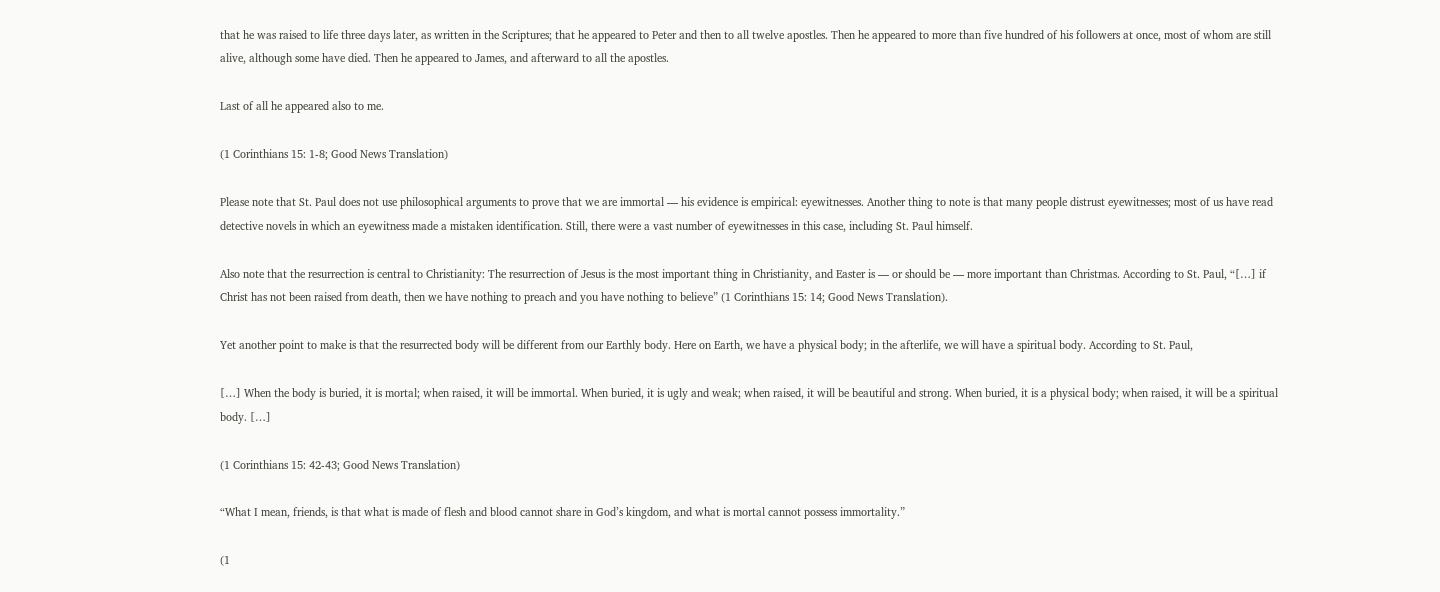that he was raised to life three days later, as written in the Scriptures; that he appeared to Peter and then to all twelve apostles. Then he appeared to more than five hundred of his followers at once, most of whom are still alive, although some have died. Then he appeared to James, and afterward to all the apostles.

Last of all he appeared also to me.

(1 Corinthians 15: 1-8; Good News Translation)

Please note that St. Paul does not use philosophical arguments to prove that we are immortal — his evidence is empirical: eyewitnesses. Another thing to note is that many people distrust eyewitnesses; most of us have read detective novels in which an eyewitness made a mistaken identification. Still, there were a vast number of eyewitnesses in this case, including St. Paul himself.

Also note that the resurrection is central to Christianity: The resurrection of Jesus is the most important thing in Christianity, and Easter is — or should be — more important than Christmas. According to St. Paul, “[…] if Christ has not been raised from death, then we have nothing to preach and you have nothing to believe” (1 Corinthians 15: 14; Good News Translation).

Yet another point to make is that the resurrected body will be different from our Earthly body. Here on Earth, we have a physical body; in the afterlife, we will have a spiritual body. According to St. Paul,

[…] When the body is buried, it is mortal; when raised, it will be immortal. When buried, it is ugly and weak; when raised, it will be beautiful and strong. When buried, it is a physical body; when raised, it will be a spiritual body. […]

(1 Corinthians 15: 42-43; Good News Translation)

“What I mean, friends, is that what is made of flesh and blood cannot share in God’s kingdom, and what is mortal cannot possess immortality.”

(1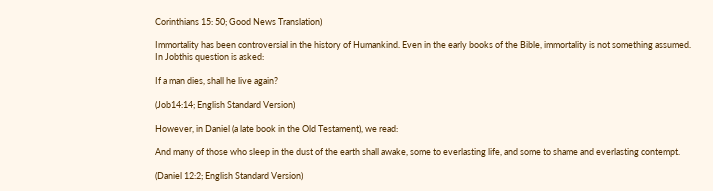Corinthians 15: 50; Good News Translation)

Immortality has been controversial in the history of Humankind. Even in the early books of the Bible, immortality is not something assumed. In Jobthis question is asked:

If a man dies, shall he live again?

(Job14:14; English Standard Version)

However, in Daniel (a late book in the Old Testament), we read:

And many of those who sleep in the dust of the earth shall awake, some to everlasting life, and some to shame and everlasting contempt.

(Daniel 12:2; English Standard Version)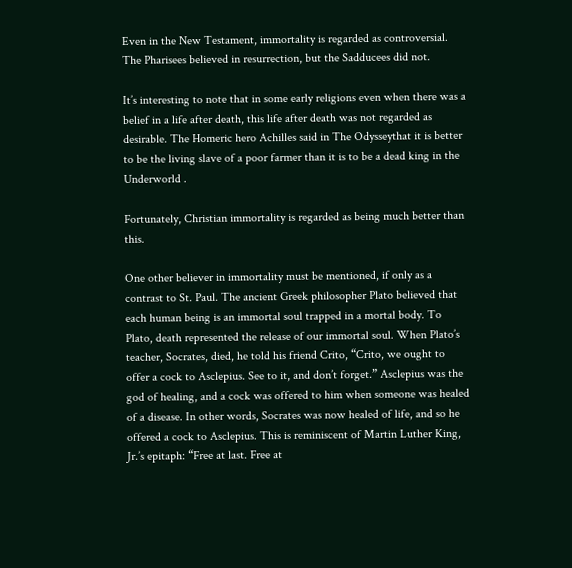Even in the New Testament, immortality is regarded as controversial. The Pharisees believed in resurrection, but the Sadducees did not.

It’s interesting to note that in some early religions even when there was a belief in a life after death, this life after death was not regarded as desirable. The Homeric hero Achilles said in The Odysseythat it is better to be the living slave of a poor farmer than it is to be a dead king in the Underworld .

Fortunately, Christian immortality is regarded as being much better than this.

One other believer in immortality must be mentioned, if only as a contrast to St. Paul. The ancient Greek philosopher Plato believed that each human being is an immortal soul trapped in a mortal body. To Plato, death represented the release of our immortal soul. When Plato’s teacher, Socrates, died, he told his friend Crito, “Crito, we ought to offer a cock to Asclepius. See to it, and don’t forget.” Asclepius was the god of healing, and a cock was offered to him when someone was healed of a disease. In other words, Socrates was now healed of life, and so he offered a cock to Asclepius. This is reminiscent of Martin Luther King, Jr.’s epitaph: “Free at last. Free at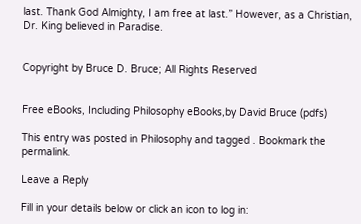last. Thank God Almighty, I am free at last.” However, as a Christian, Dr. King believed in Paradise.


Copyright by Bruce D. Bruce; All Rights Reserved


Free eBooks, Including Philosophy eBooks,by David Bruce (pdfs)

This entry was posted in Philosophy and tagged . Bookmark the permalink.

Leave a Reply

Fill in your details below or click an icon to log in: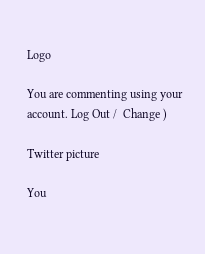Logo

You are commenting using your account. Log Out /  Change )

Twitter picture

You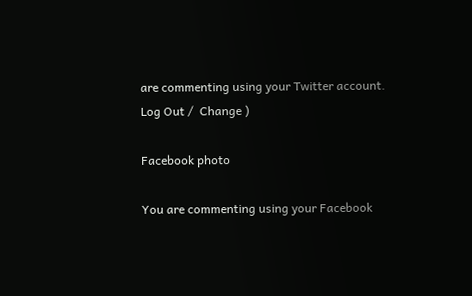are commenting using your Twitter account. Log Out /  Change )

Facebook photo

You are commenting using your Facebook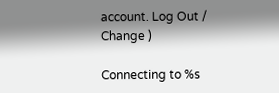account. Log Out /  Change )

Connecting to %s